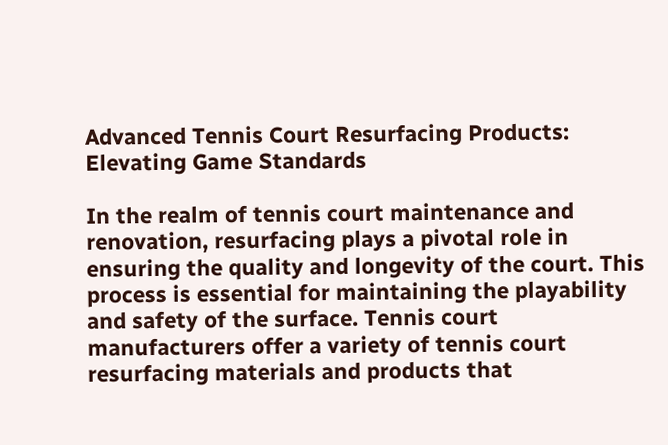Advanced Tennis Court Resurfacing Products: Elevating Game Standards

In the realm of tennis court maintenance and renovation, resurfacing plays a pivotal role in ensuring the quality and longevity of the court. This process is essential for maintaining the playability and safety of the surface. Tennis court manufacturers offer a variety of tennis court resurfacing materials and products that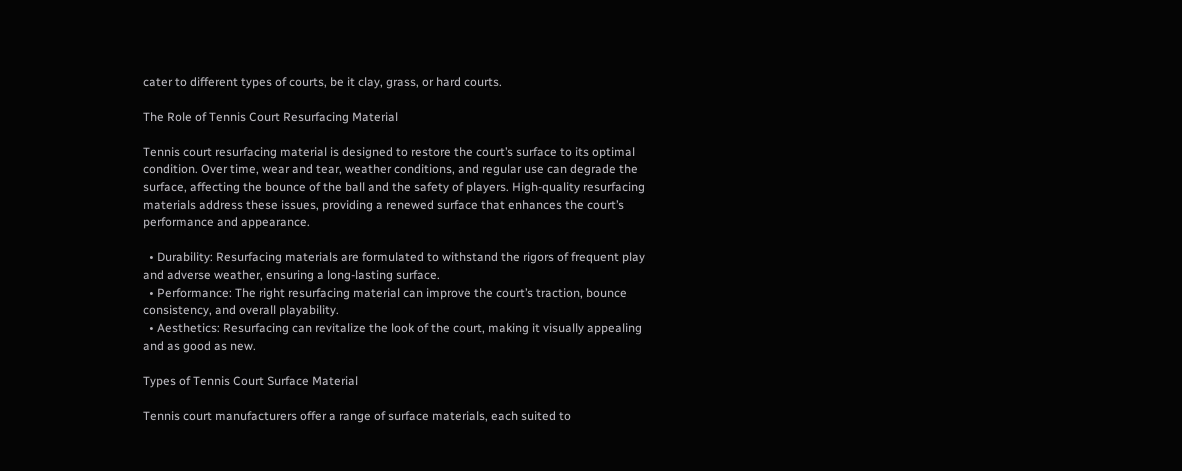cater to different types of courts, be it clay, grass, or hard courts.

The Role of Tennis Court Resurfacing Material

Tennis court resurfacing material is designed to restore the court’s surface to its optimal condition. Over time, wear and tear, weather conditions, and regular use can degrade the surface, affecting the bounce of the ball and the safety of players. High-quality resurfacing materials address these issues, providing a renewed surface that enhances the court’s performance and appearance.

  • Durability: Resurfacing materials are formulated to withstand the rigors of frequent play and adverse weather, ensuring a long-lasting surface.
  • Performance: The right resurfacing material can improve the court’s traction, bounce consistency, and overall playability.
  • Aesthetics: Resurfacing can revitalize the look of the court, making it visually appealing and as good as new.

Types of Tennis Court Surface Material

Tennis court manufacturers offer a range of surface materials, each suited to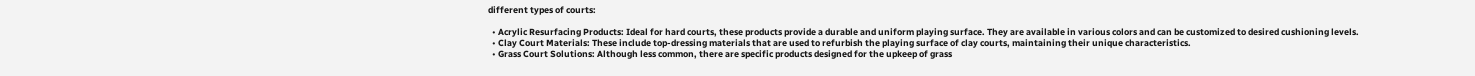different types of courts:

  • Acrylic Resurfacing Products: Ideal for hard courts, these products provide a durable and uniform playing surface. They are available in various colors and can be customized to desired cushioning levels.
  • Clay Court Materials: These include top-dressing materials that are used to refurbish the playing surface of clay courts, maintaining their unique characteristics.
  • Grass Court Solutions: Although less common, there are specific products designed for the upkeep of grass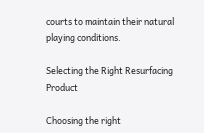courts to maintain their natural playing conditions.

Selecting the Right Resurfacing Product

Choosing the right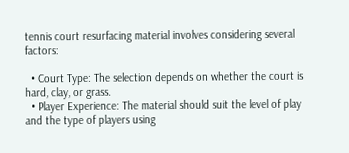tennis court resurfacing material involves considering several factors:

  • Court Type: The selection depends on whether the court is hard, clay, or grass.
  • Player Experience: The material should suit the level of play and the type of players using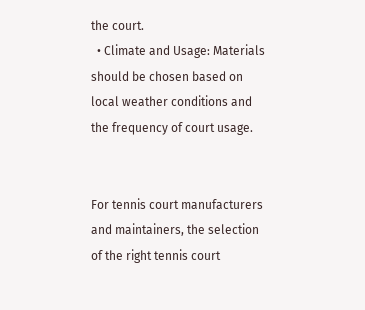the court.
  • Climate and Usage: Materials should be chosen based on local weather conditions and the frequency of court usage.


For tennis court manufacturers and maintainers, the selection of the right tennis court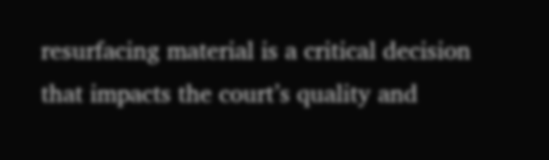resurfacing material is a critical decision that impacts the court’s quality and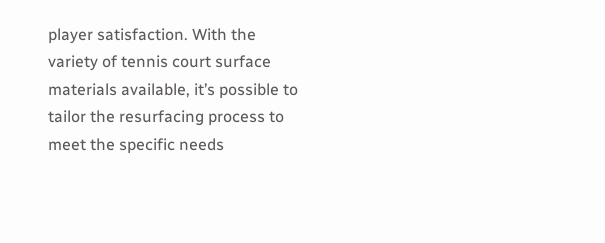player satisfaction. With the variety of tennis court surface materials available, it’s possible to tailor the resurfacing process to meet the specific needs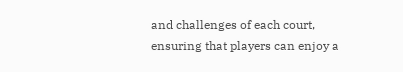and challenges of each court, ensuring that players can enjoy a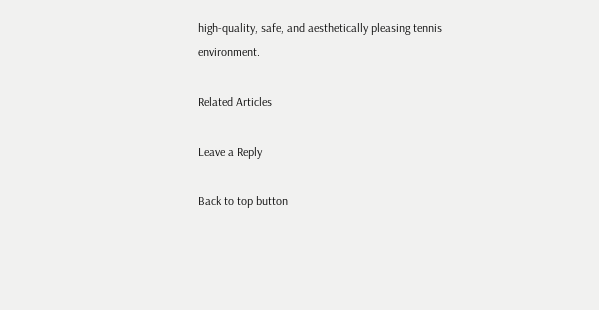high-quality, safe, and aesthetically pleasing tennis environment.

Related Articles

Leave a Reply

Back to top button